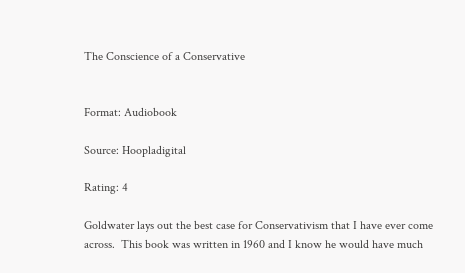The Conscience of a Conservative


Format: Audiobook

Source: Hoopladigital

Rating: 4

Goldwater lays out the best case for Conservativism that I have ever come across.  This book was written in 1960 and I know he would have much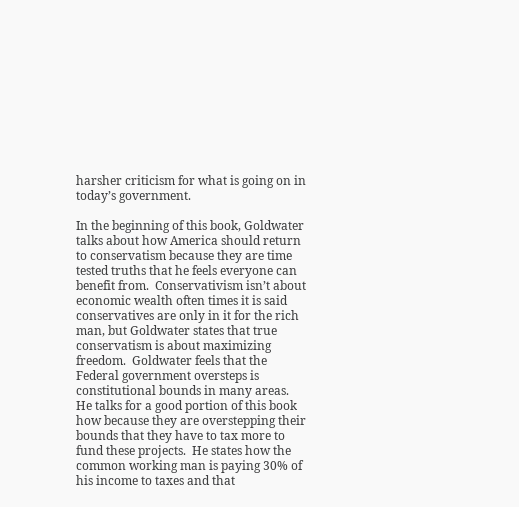harsher criticism for what is going on in today’s government.

In the beginning of this book, Goldwater talks about how America should return to conservatism because they are time tested truths that he feels everyone can benefit from.  Conservativism isn’t about economic wealth often times it is said conservatives are only in it for the rich man, but Goldwater states that true conservatism is about maximizing freedom.  Goldwater feels that the Federal government oversteps is constitutional bounds in many areas.  He talks for a good portion of this book how because they are overstepping their bounds that they have to tax more to fund these projects.  He states how the common working man is paying 30% of his income to taxes and that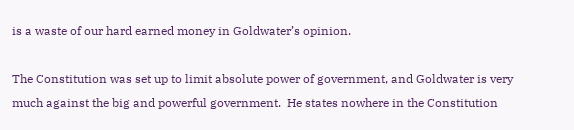is a waste of our hard earned money in Goldwater’s opinion.

The Constitution was set up to limit absolute power of government, and Goldwater is very much against the big and powerful government.  He states nowhere in the Constitution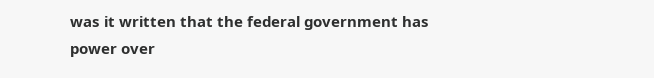was it written that the federal government has power over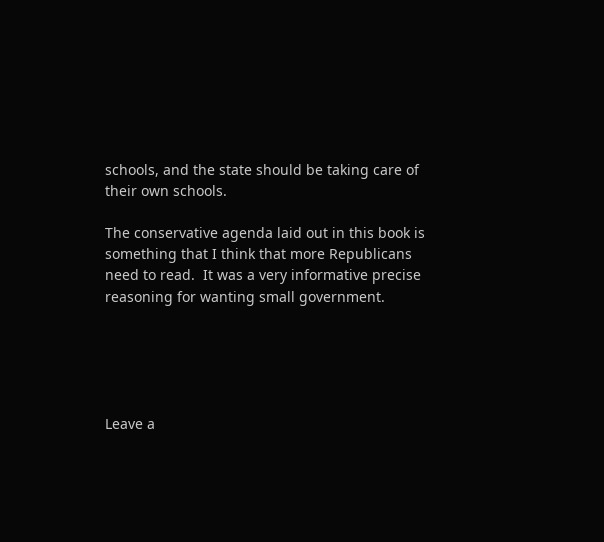schools, and the state should be taking care of their own schools.

The conservative agenda laid out in this book is something that I think that more Republicans need to read.  It was a very informative precise reasoning for wanting small government.





Leave a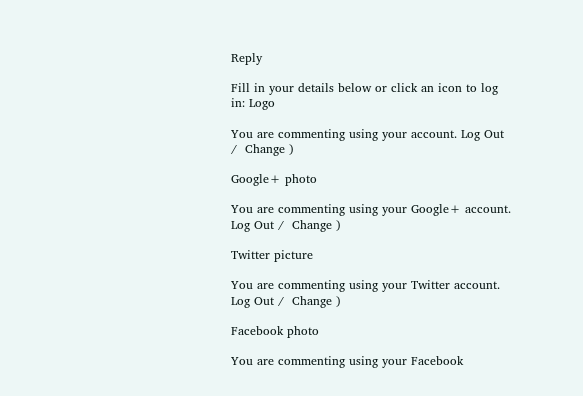Reply

Fill in your details below or click an icon to log in: Logo

You are commenting using your account. Log Out /  Change )

Google+ photo

You are commenting using your Google+ account. Log Out /  Change )

Twitter picture

You are commenting using your Twitter account. Log Out /  Change )

Facebook photo

You are commenting using your Facebook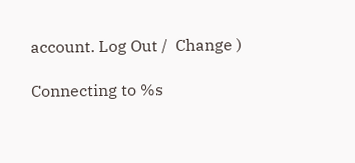account. Log Out /  Change )

Connecting to %s